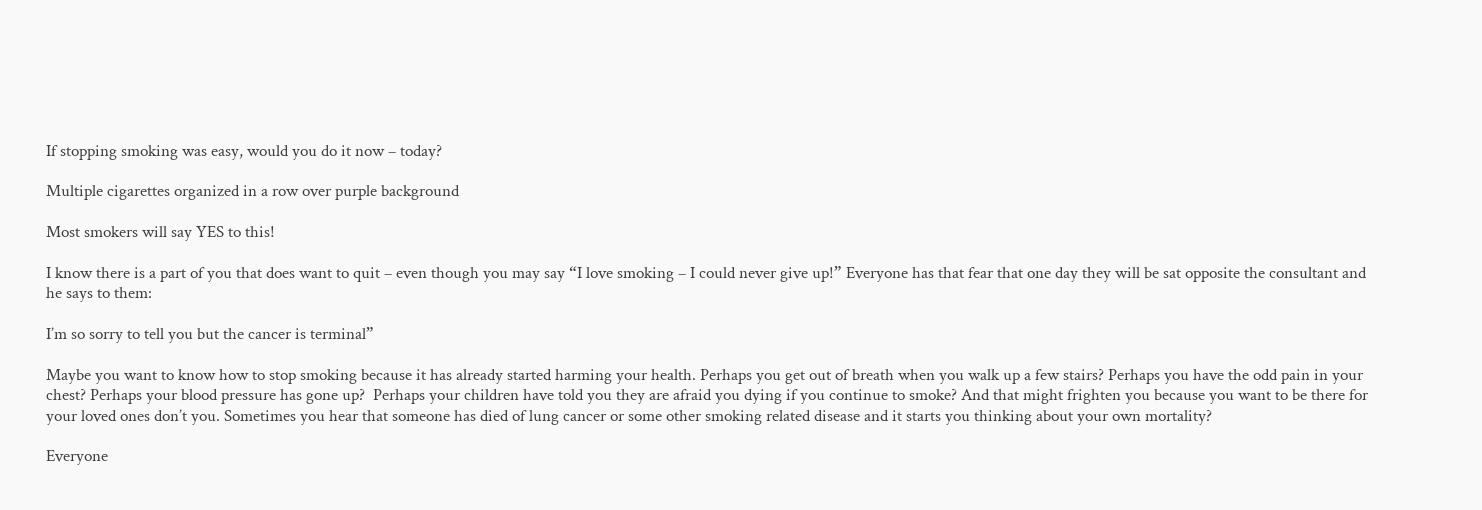If stopping smoking was easy, would you do it now – today?

Multiple cigarettes organized in a row over purple background

Most smokers will say YES to this!

I know there is a part of you that does want to quit – even though you may say “I love smoking – I could never give up!” Everyone has that fear that one day they will be sat opposite the consultant and he says to them:

I’m so sorry to tell you but the cancer is terminal”

Maybe you want to know how to stop smoking because it has already started harming your health. Perhaps you get out of breath when you walk up a few stairs? Perhaps you have the odd pain in your chest? Perhaps your blood pressure has gone up?  Perhaps your children have told you they are afraid you dying if you continue to smoke? And that might frighten you because you want to be there for your loved ones don’t you. Sometimes you hear that someone has died of lung cancer or some other smoking related disease and it starts you thinking about your own mortality?

Everyone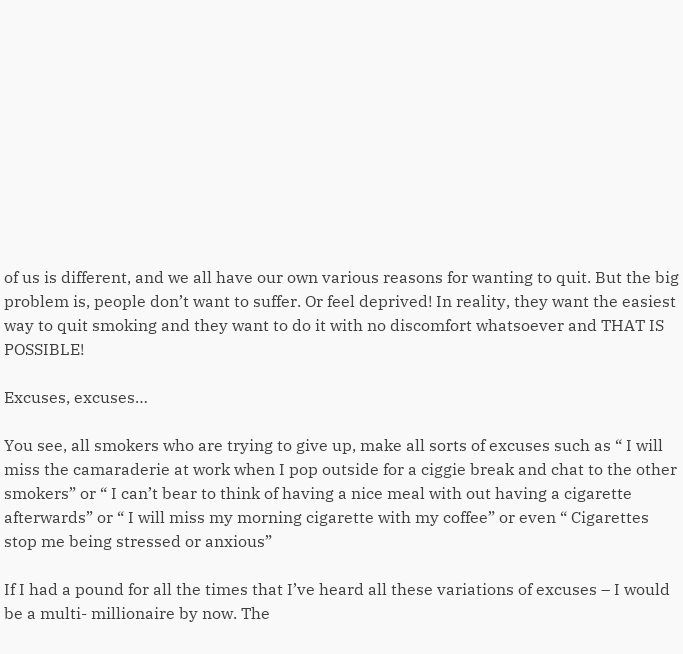of us is different, and we all have our own various reasons for wanting to quit. But the big problem is, people don’t want to suffer. Or feel deprived! In reality, they want the easiest way to quit smoking and they want to do it with no discomfort whatsoever and THAT IS POSSIBLE!

Excuses, excuses…

You see, all smokers who are trying to give up, make all sorts of excuses such as “ I will miss the camaraderie at work when I pop outside for a ciggie break and chat to the other smokers” or “ I can’t bear to think of having a nice meal with out having a cigarette afterwards” or “ I will miss my morning cigarette with my coffee” or even “ Cigarettes stop me being stressed or anxious”

If I had a pound for all the times that I’ve heard all these variations of excuses – I would be a multi- millionaire by now. The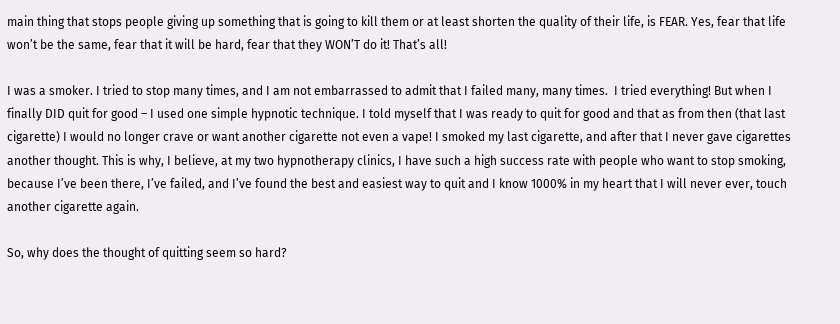main thing that stops people giving up something that is going to kill them or at least shorten the quality of their life, is FEAR. Yes, fear that life won’t be the same, fear that it will be hard, fear that they WON’T do it! That’s all!

I was a smoker. I tried to stop many times, and I am not embarrassed to admit that I failed many, many times.  I tried everything! But when I finally DID quit for good – I used one simple hypnotic technique. I told myself that I was ready to quit for good and that as from then (that last cigarette) I would no longer crave or want another cigarette not even a vape! I smoked my last cigarette, and after that I never gave cigarettes another thought. This is why, I believe, at my two hypnotherapy clinics, I have such a high success rate with people who want to stop smoking, because I’ve been there, I’ve failed, and I’ve found the best and easiest way to quit and I know 1000% in my heart that I will never ever, touch another cigarette again.

So, why does the thought of quitting seem so hard?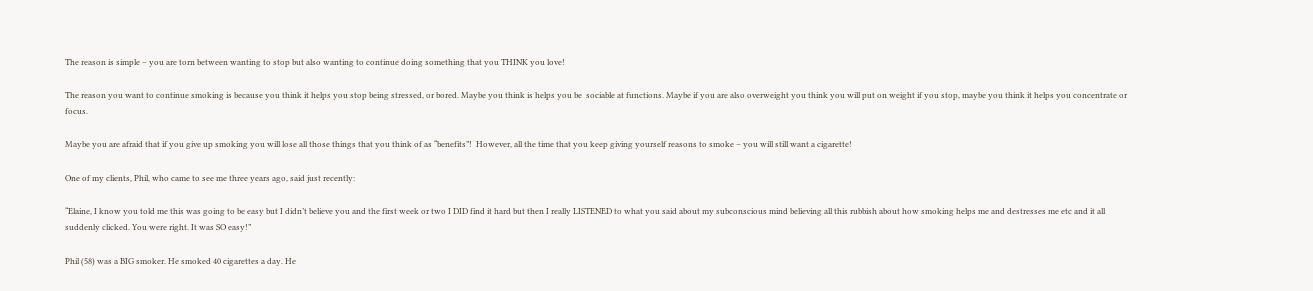The reason is simple – you are torn between wanting to stop but also wanting to continue doing something that you THINK you love!

The reason you want to continue smoking is because you think it helps you stop being stressed, or bored. Maybe you think is helps you be  sociable at functions. Maybe if you are also overweight you think you will put on weight if you stop, maybe you think it helps you concentrate or focus.

Maybe you are afraid that if you give up smoking you will lose all those things that you think of as “benefits”!  However, all the time that you keep giving yourself reasons to smoke – you will still want a cigarette!

One of my clients, Phil, who came to see me three years ago, said just recently:

“Elaine, I know you told me this was going to be easy but I didn’t believe you and the first week or two I DID find it hard but then I really LISTENED to what you said about my subconscious mind believing all this rubbish about how smoking helps me and destresses me etc and it all suddenly clicked. You were right. It was SO easy!”

Phil (58) was a BIG smoker. He smoked 40 cigarettes a day. He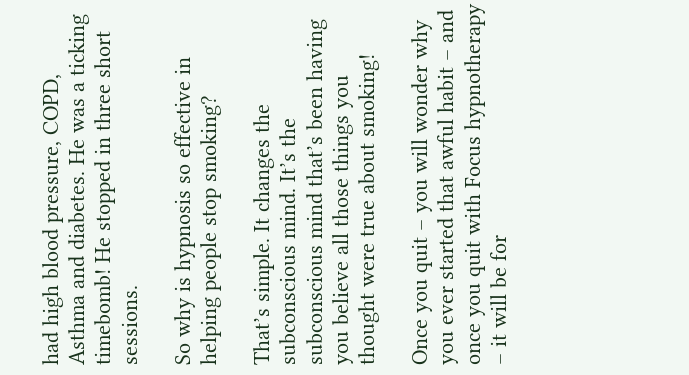had high blood pressure, COPD, Asthma and diabetes. He was a ticking timebomb! He stopped in three short sessions.

So why is hypnosis so effective in helping people stop smoking?

That’s simple. It changes the subconscious mind. It’s the subconscious mind that’s been having you believe all those things you thought were true about smoking!

Once you quit – you will wonder why you ever started that awful habit – and once you quit with Focus hypnotherapy – it will be for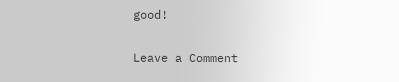good!


Leave a Comment